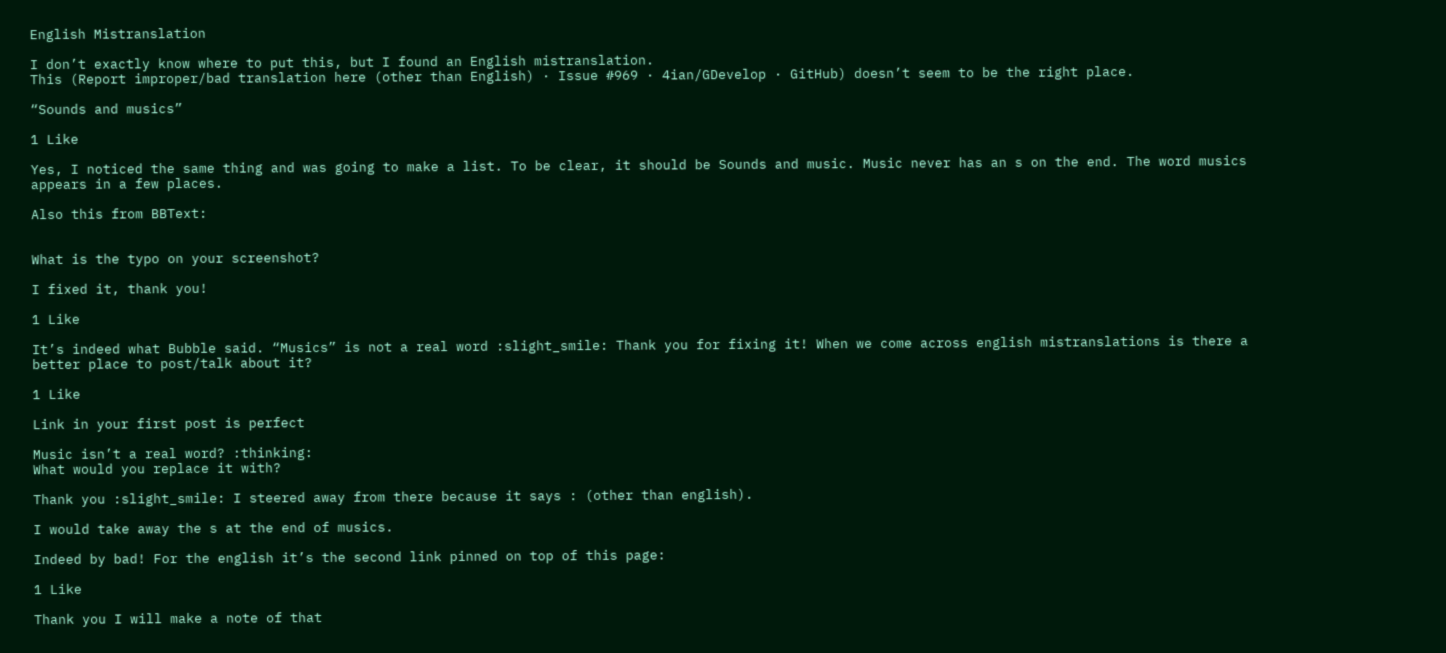English Mistranslation

I don’t exactly know where to put this, but I found an English mistranslation.
This (Report improper/bad translation here (other than English) · Issue #969 · 4ian/GDevelop · GitHub) doesn’t seem to be the right place.

“Sounds and musics”

1 Like

Yes, I noticed the same thing and was going to make a list. To be clear, it should be Sounds and music. Music never has an s on the end. The word musics appears in a few places.

Also this from BBText:


What is the typo on your screenshot?

I fixed it, thank you!

1 Like

It’s indeed what Bubble said. “Musics” is not a real word :slight_smile: Thank you for fixing it! When we come across english mistranslations is there a better place to post/talk about it?

1 Like

Link in your first post is perfect

Music isn’t a real word? :thinking:
What would you replace it with?

Thank you :slight_smile: I steered away from there because it says : (other than english).

I would take away the s at the end of musics.

Indeed by bad! For the english it’s the second link pinned on top of this page:

1 Like

Thank you I will make a note of that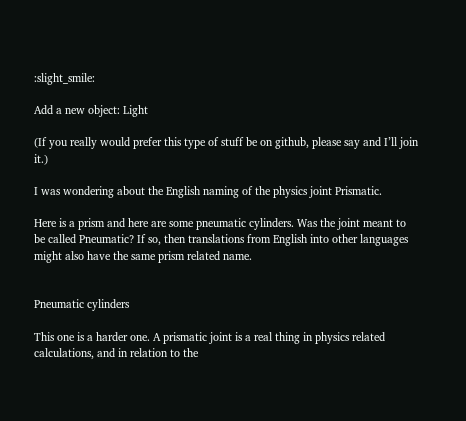:slight_smile:

Add a new object: Light

(If you really would prefer this type of stuff be on github, please say and I’ll join it.)

I was wondering about the English naming of the physics joint Prismatic.

Here is a prism and here are some pneumatic cylinders. Was the joint meant to be called Pneumatic? If so, then translations from English into other languages might also have the same prism related name.


Pneumatic cylinders

This one is a harder one. A prismatic joint is a real thing in physics related calculations, and in relation to the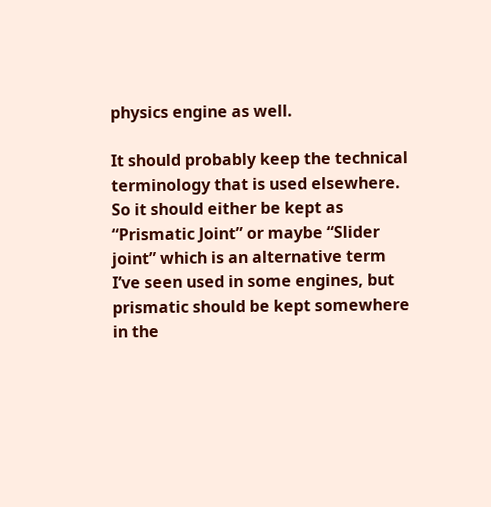physics engine as well.

It should probably keep the technical terminology that is used elsewhere. So it should either be kept as “Prismatic Joint” or maybe “Slider joint” which is an alternative term I’ve seen used in some engines, but prismatic should be kept somewhere in the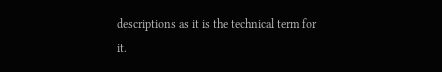descriptions as it is the technical term for it.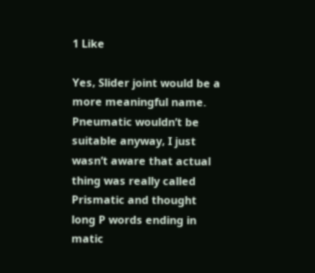1 Like

Yes, Slider joint would be a more meaningful name. Pneumatic wouldn’t be suitable anyway, I just wasn’t aware that actual thing was really called Prismatic and thought long P words ending in matic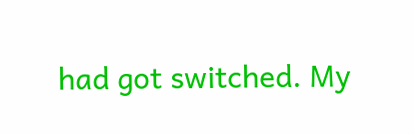had got switched. My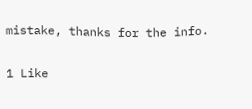mistake, thanks for the info.

1 Like